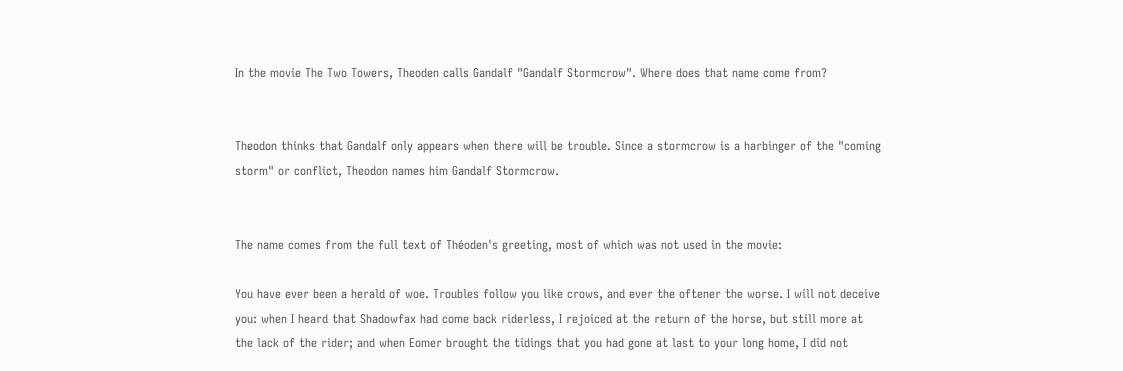In the movie The Two Towers, Theoden calls Gandalf "Gandalf Stormcrow". Where does that name come from?


Theodon thinks that Gandalf only appears when there will be trouble. Since a stormcrow is a harbinger of the "coming storm" or conflict, Theodon names him Gandalf Stormcrow.


The name comes from the full text of Théoden's greeting, most of which was not used in the movie:

You have ever been a herald of woe. Troubles follow you like crows, and ever the oftener the worse. I will not deceive you: when I heard that Shadowfax had come back riderless, I rejoiced at the return of the horse, but still more at the lack of the rider; and when Eomer brought the tidings that you had gone at last to your long home, I did not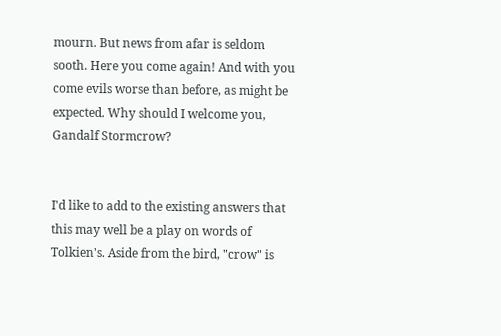mourn. But news from afar is seldom sooth. Here you come again! And with you come evils worse than before, as might be expected. Why should I welcome you, Gandalf Stormcrow?


I'd like to add to the existing answers that this may well be a play on words of Tolkien's. Aside from the bird, "crow" is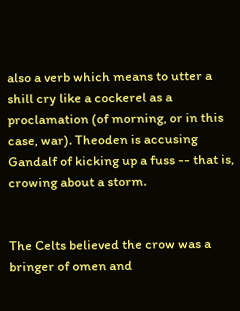also a verb which means to utter a shill cry like a cockerel as a proclamation (of morning, or in this case, war). Theoden is accusing Gandalf of kicking up a fuss -- that is, crowing about a storm.


The Celts believed the crow was a bringer of omen and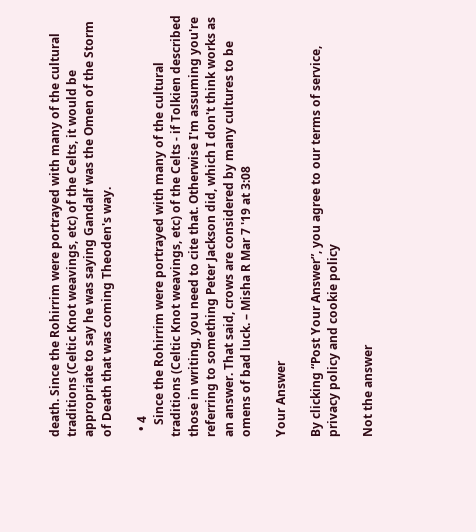death. Since the Rohirrim were portrayed with many of the cultural traditions (Celtic Knot weavings, etc) of the Celts, it would be appropriate to say he was saying Gandalf was the Omen of the Storm of Death that was coming Theoden's way.

  • 4
    Since the Rohirrim were portrayed with many of the cultural traditions (Celtic Knot weavings, etc) of the Celts - if Tolkien described those in writing, you need to cite that. Otherwise I'm assuming you're referring to something Peter Jackson did, which I don't think works as an answer. That said, crows are considered by many cultures to be omens of bad luck. – Misha R Mar 7 '19 at 3:08

Your Answer

By clicking “Post Your Answer”, you agree to our terms of service, privacy policy and cookie policy

Not the answer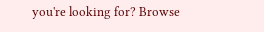you're looking for? Browse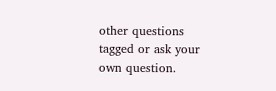other questions tagged or ask your own question.